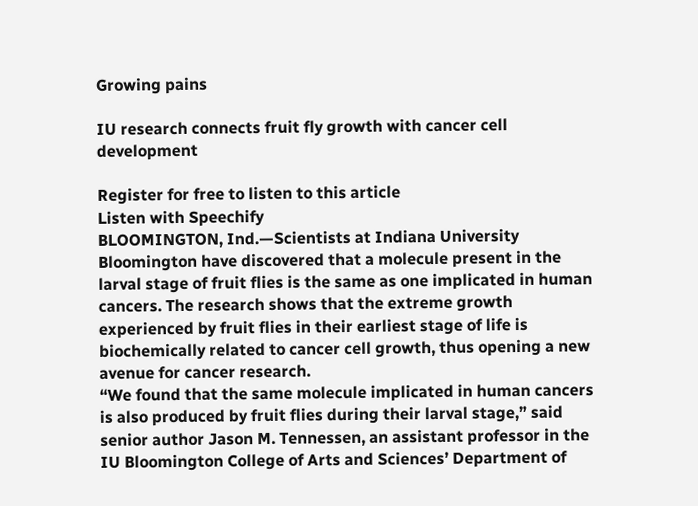Growing pains

IU research connects fruit fly growth with cancer cell development

Register for free to listen to this article
Listen with Speechify
BLOOMINGTON, Ind.—Scientists at Indiana University Bloomington have discovered that a molecule present in the larval stage of fruit flies is the same as one implicated in human cancers. The research shows that the extreme growth experienced by fruit flies in their earliest stage of life is biochemically related to cancer cell growth, thus opening a new avenue for cancer research.
“We found that the same molecule implicated in human cancers is also produced by fruit flies during their larval stage,” said senior author Jason M. Tennessen, an assistant professor in the IU Bloomington College of Arts and Sciences’ Department of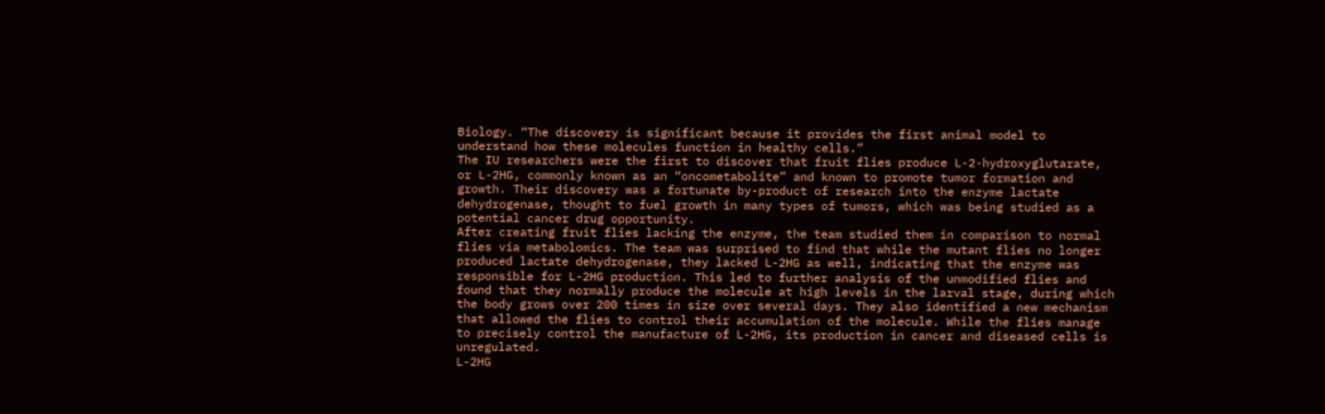Biology. “The discovery is significant because it provides the first animal model to understand how these molecules function in healthy cells.”
The IU researchers were the first to discover that fruit flies produce L-2-hydroxyglutarate, or L-2HG, commonly known as an “oncometabolite” and known to promote tumor formation and growth. Their discovery was a fortunate by-product of research into the enzyme lactate dehydrogenase, thought to fuel growth in many types of tumors, which was being studied as a potential cancer drug opportunity.
After creating fruit flies lacking the enzyme, the team studied them in comparison to normal flies via metabolomics. The team was surprised to find that while the mutant flies no longer produced lactate dehydrogenase, they lacked L-2HG as well, indicating that the enzyme was responsible for L-2HG production. This led to further analysis of the unmodified flies and found that they normally produce the molecule at high levels in the larval stage, during which the body grows over 200 times in size over several days. They also identified a new mechanism that allowed the flies to control their accumulation of the molecule. While the flies manage to precisely control the manufacture of L-2HG, its production in cancer and diseased cells is unregulated.
L-2HG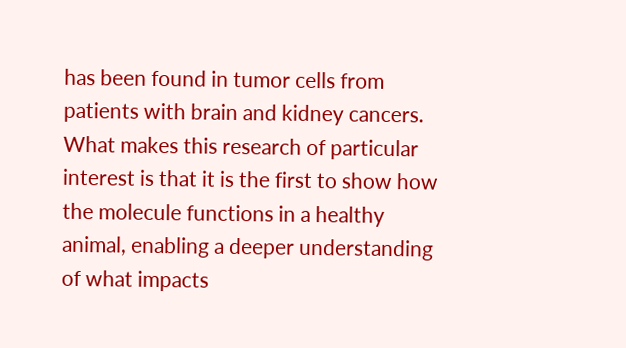has been found in tumor cells from patients with brain and kidney cancers. What makes this research of particular interest is that it is the first to show how the molecule functions in a healthy animal, enabling a deeper understanding of what impacts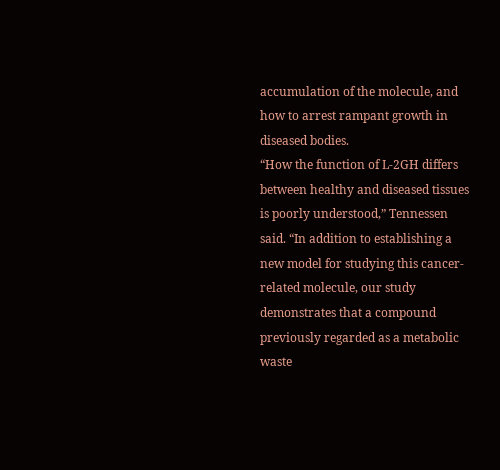accumulation of the molecule, and how to arrest rampant growth in diseased bodies.
“How the function of L-2GH differs between healthy and diseased tissues is poorly understood,” Tennessen said. “In addition to establishing a new model for studying this cancer-related molecule, our study demonstrates that a compound previously regarded as a metabolic waste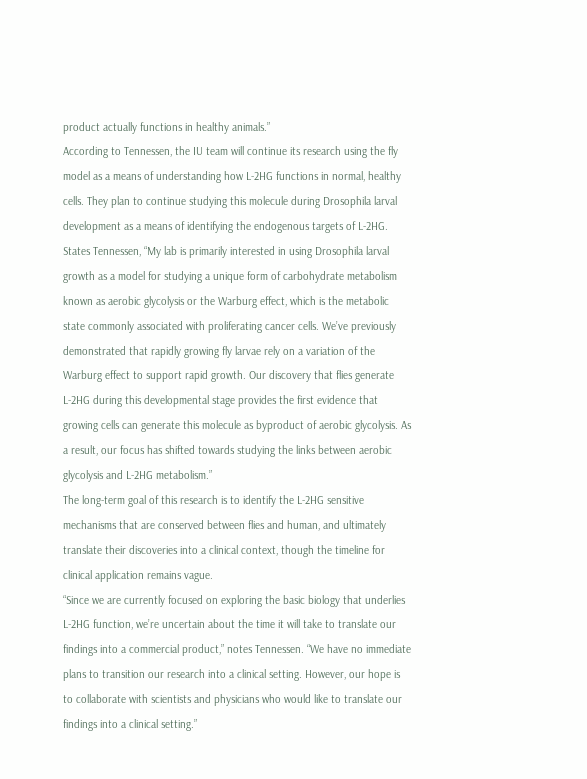product actually functions in healthy animals.”
According to Tennessen, the IU team will continue its research using the fly model as a means of understanding how L-2HG functions in normal, healthy cells. They plan to continue studying this molecule during Drosophila larval development as a means of identifying the endogenous targets of L-2HG.
States Tennessen, “My lab is primarily interested in using Drosophila larval growth as a model for studying a unique form of carbohydrate metabolism known as aerobic glycolysis or the Warburg effect, which is the metabolic state commonly associated with proliferating cancer cells. We’ve previously demonstrated that rapidly growing fly larvae rely on a variation of the Warburg effect to support rapid growth. Our discovery that flies generate L-2HG during this developmental stage provides the first evidence that growing cells can generate this molecule as byproduct of aerobic glycolysis. As a result, our focus has shifted towards studying the links between aerobic glycolysis and L-2HG metabolism.”
The long-term goal of this research is to identify the L-2HG sensitive mechanisms that are conserved between flies and human, and ultimately translate their discoveries into a clinical context, though the timeline for clinical application remains vague.
“Since we are currently focused on exploring the basic biology that underlies L-2HG function, we’re uncertain about the time it will take to translate our findings into a commercial product,” notes Tennessen. “We have no immediate plans to transition our research into a clinical setting. However, our hope is to collaborate with scientists and physicians who would like to translate our findings into a clinical setting.”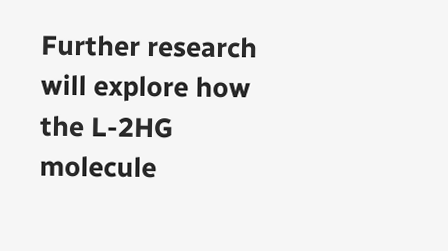Further research will explore how the L-2HG molecule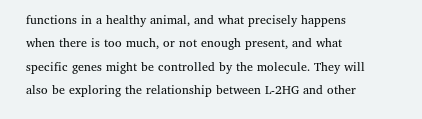functions in a healthy animal, and what precisely happens when there is too much, or not enough present, and what specific genes might be controlled by the molecule. They will also be exploring the relationship between L-2HG and other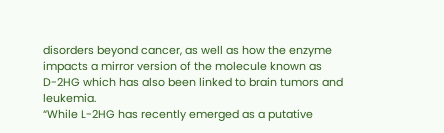disorders beyond cancer, as well as how the enzyme impacts a mirror version of the molecule known as D-2HG which has also been linked to brain tumors and leukemia.
“While L-2HG has recently emerged as a putative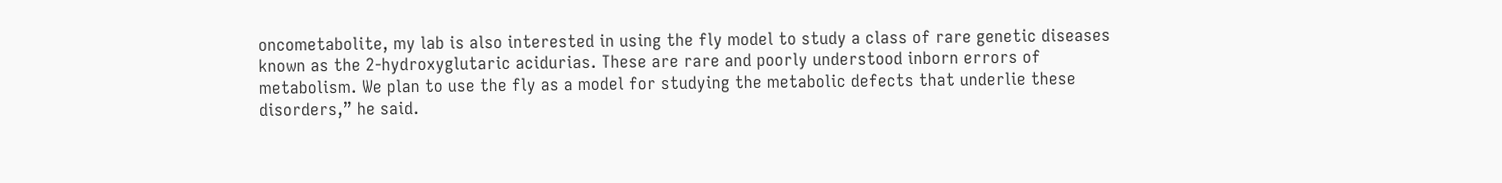oncometabolite, my lab is also interested in using the fly model to study a class of rare genetic diseases known as the 2-hydroxyglutaric acidurias. These are rare and poorly understood inborn errors of metabolism. We plan to use the fly as a model for studying the metabolic defects that underlie these disorders,” he said.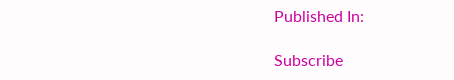Published In:

Subscribe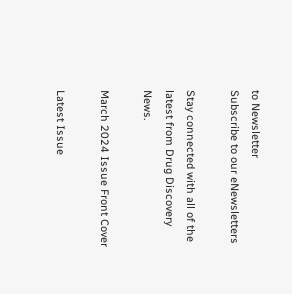to Newsletter
Subscribe to our eNewsletters

Stay connected with all of the latest from Drug Discovery News.

March 2024 Issue Front Cover

Latest Issue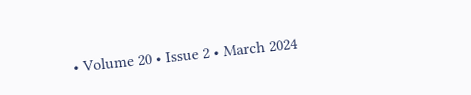• Volume 20 • Issue 2 • March 2024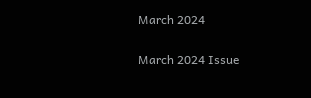March 2024

March 2024 Issue